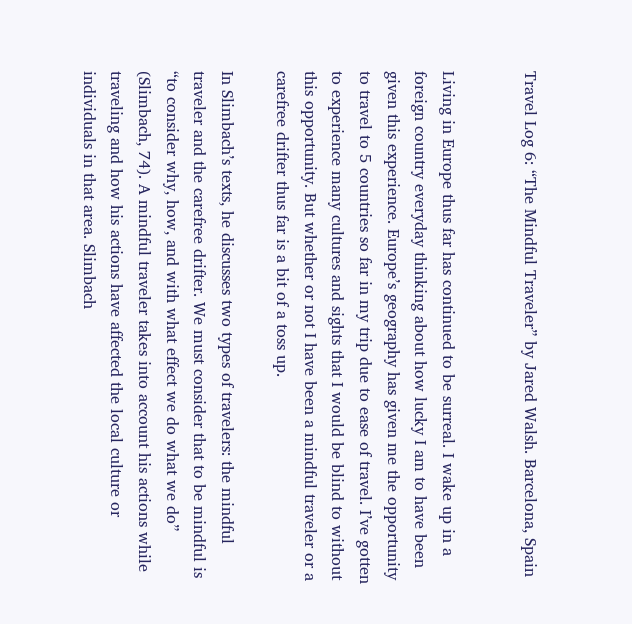Travel Log 6: “The Mindful Traveler” by Jared Walsh. Barcelona, Spain


Living in Europe thus far has continued to be surreal. I wake up in a foreign country everyday thinking about how lucky I am to have been given this experience. Europe’s geography has given me the opportunity to travel to 5 countries so far in my trip due to ease of travel. I’ve gotten to experience many cultures and sights that I would be blind to without this opportunity. But whether or not I have been a mindful traveler or a carefree drifter thus far is a bit of a toss up.

In Slimbach’s texts, he discusses two types of travelers: the mindful traveler and the carefree drifter. We must consider that to be mindful is “to consider why, how, and with what effect we do what we do” (Slimbach, 74). A mindful traveler takes into account his actions while traveling and how his actions have affected the local culture or individuals in that area. Slimbach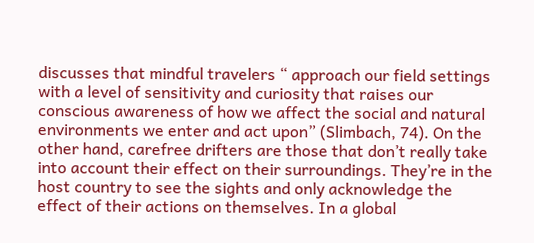discusses that mindful travelers “ approach our field settings with a level of sensitivity and curiosity that raises our conscious awareness of how we affect the social and natural environments we enter and act upon” (Slimbach, 74). On the other hand, carefree drifters are those that don’t really take into account their effect on their surroundings. They’re in the host country to see the sights and only acknowledge the effect of their actions on themselves. In a global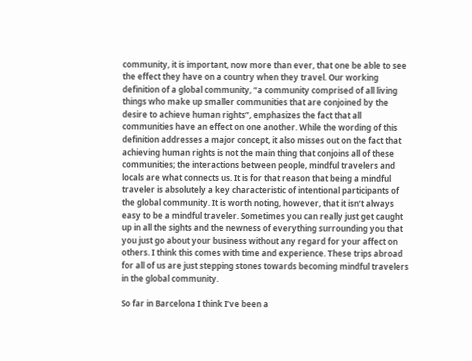community, it is important, now more than ever, that one be able to see the effect they have on a country when they travel. Our working definition of a global community, “a community comprised of all living things who make up smaller communities that are conjoined by the desire to achieve human rights”, emphasizes the fact that all communities have an effect on one another. While the wording of this definition addresses a major concept, it also misses out on the fact that achieving human rights is not the main thing that conjoins all of these communities; the interactions between people, mindful travelers and locals are what connects us. It is for that reason that being a mindful traveler is absolutely a key characteristic of intentional participants of the global community. It is worth noting, however, that it isn’t always easy to be a mindful traveler. Sometimes you can really just get caught up in all the sights and the newness of everything surrounding you that you just go about your business without any regard for your affect on others. I think this comes with time and experience. These trips abroad for all of us are just stepping stones towards becoming mindful travelers in the global community.

So far in Barcelona I think I’ve been a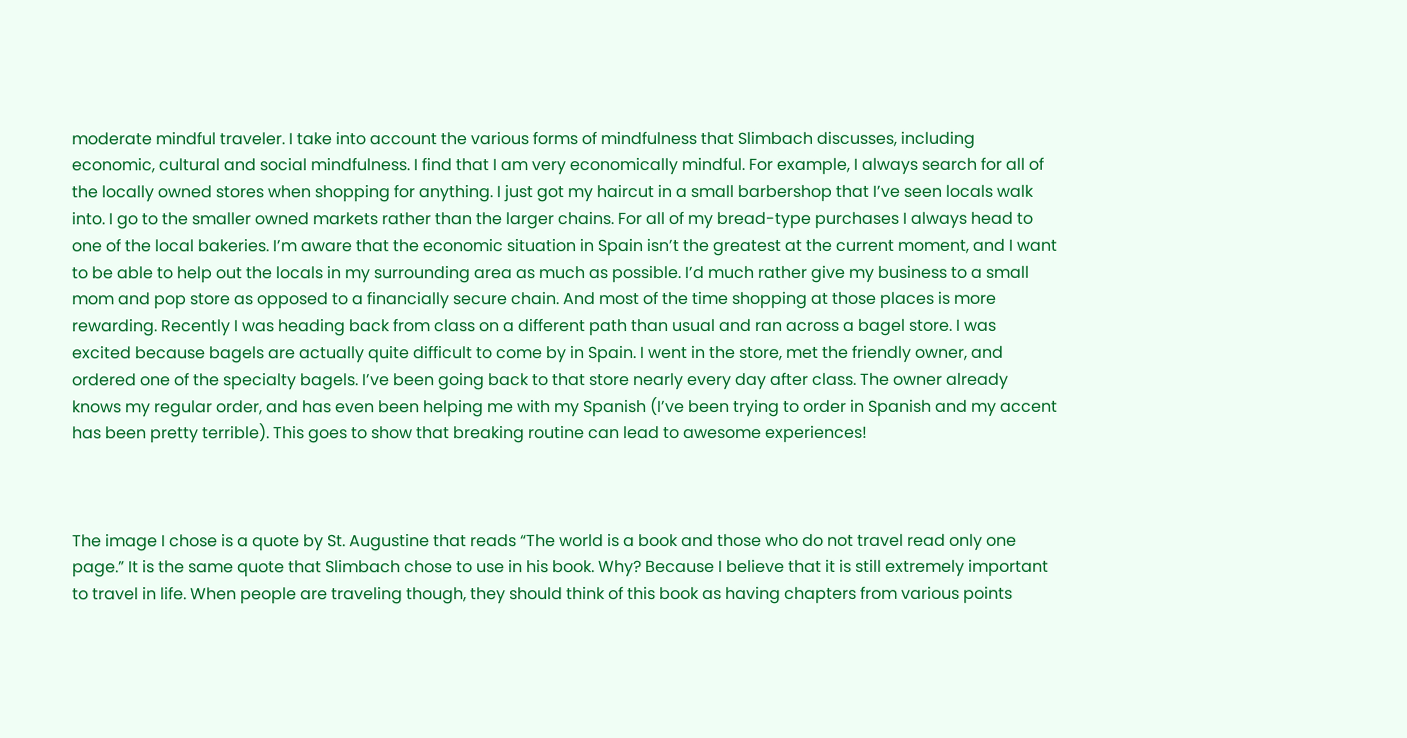moderate mindful traveler. I take into account the various forms of mindfulness that Slimbach discusses, including economic, cultural and social mindfulness. I find that I am very economically mindful. For example, I always search for all of the locally owned stores when shopping for anything. I just got my haircut in a small barbershop that I’ve seen locals walk into. I go to the smaller owned markets rather than the larger chains. For all of my bread-type purchases I always head to one of the local bakeries. I’m aware that the economic situation in Spain isn’t the greatest at the current moment, and I want to be able to help out the locals in my surrounding area as much as possible. I’d much rather give my business to a small mom and pop store as opposed to a financially secure chain. And most of the time shopping at those places is more rewarding. Recently I was heading back from class on a different path than usual and ran across a bagel store. I was excited because bagels are actually quite difficult to come by in Spain. I went in the store, met the friendly owner, and ordered one of the specialty bagels. I’ve been going back to that store nearly every day after class. The owner already knows my regular order, and has even been helping me with my Spanish (I’ve been trying to order in Spanish and my accent has been pretty terrible). This goes to show that breaking routine can lead to awesome experiences!



The image I chose is a quote by St. Augustine that reads “The world is a book and those who do not travel read only one page.” It is the same quote that Slimbach chose to use in his book. Why? Because I believe that it is still extremely important to travel in life. When people are traveling though, they should think of this book as having chapters from various points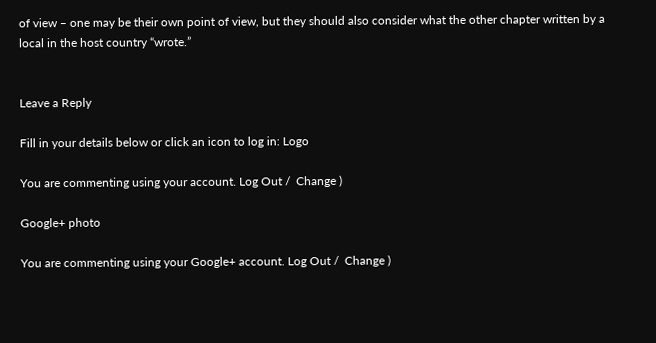of view – one may be their own point of view, but they should also consider what the other chapter written by a local in the host country “wrote.”


Leave a Reply

Fill in your details below or click an icon to log in: Logo

You are commenting using your account. Log Out /  Change )

Google+ photo

You are commenting using your Google+ account. Log Out /  Change )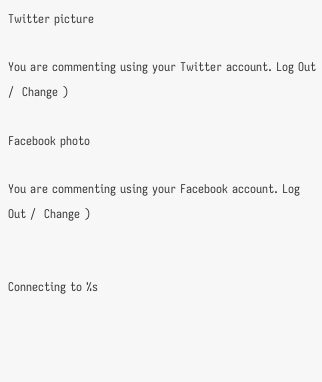Twitter picture

You are commenting using your Twitter account. Log Out /  Change )

Facebook photo

You are commenting using your Facebook account. Log Out /  Change )


Connecting to %s